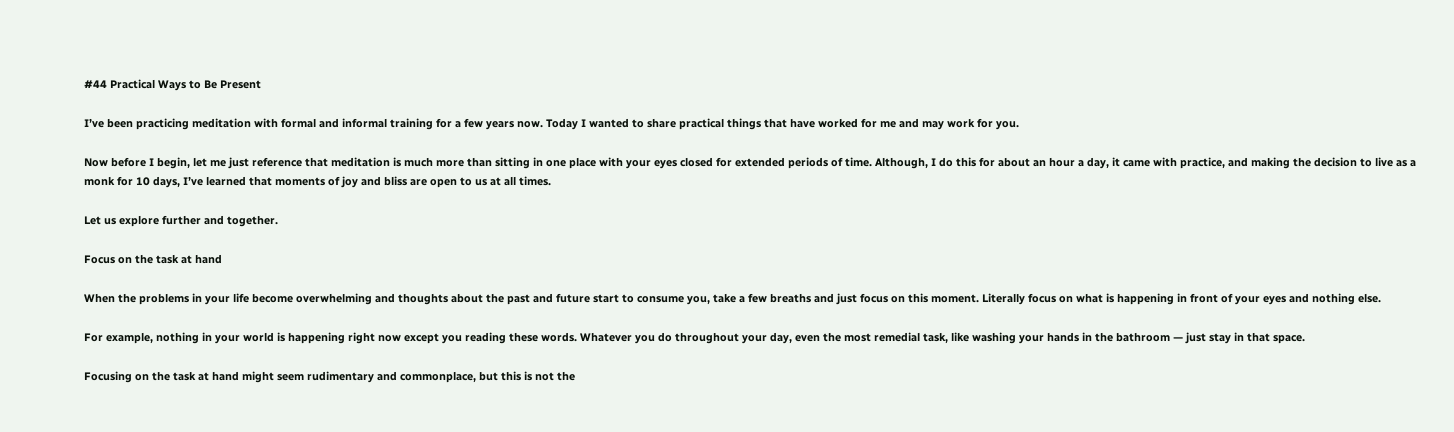#44 Practical Ways to Be Present

I’ve been practicing meditation with formal and informal training for a few years now. Today I wanted to share practical things that have worked for me and may work for you.

Now before I begin, let me just reference that meditation is much more than sitting in one place with your eyes closed for extended periods of time. Although, I do this for about an hour a day, it came with practice, and making the decision to live as a monk for 10 days, I’ve learned that moments of joy and bliss are open to us at all times.

Let us explore further and together.

Focus on the task at hand

When the problems in your life become overwhelming and thoughts about the past and future start to consume you, take a few breaths and just focus on this moment. Literally focus on what is happening in front of your eyes and nothing else.

For example, nothing in your world is happening right now except you reading these words. Whatever you do throughout your day, even the most remedial task, like washing your hands in the bathroom — just stay in that space.

Focusing on the task at hand might seem rudimentary and commonplace, but this is not the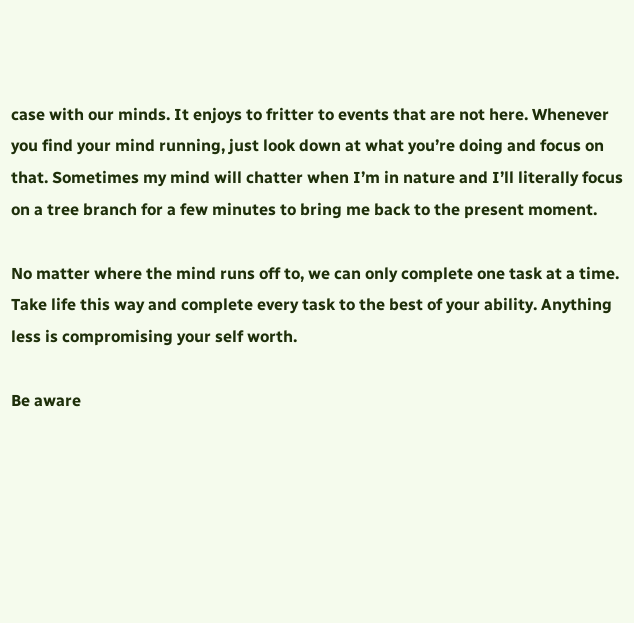case with our minds. It enjoys to fritter to events that are not here. Whenever you find your mind running, just look down at what you’re doing and focus on that. Sometimes my mind will chatter when I’m in nature and I’ll literally focus on a tree branch for a few minutes to bring me back to the present moment.

No matter where the mind runs off to, we can only complete one task at a time. Take life this way and complete every task to the best of your ability. Anything less is compromising your self worth.

Be aware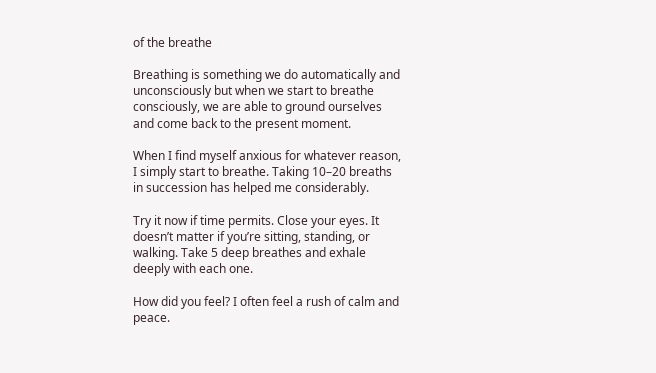of the breathe

Breathing is something we do automatically and unconsciously but when we start to breathe consciously, we are able to ground ourselves and come back to the present moment.

When I find myself anxious for whatever reason, I simply start to breathe. Taking 10–20 breaths in succession has helped me considerably.

Try it now if time permits. Close your eyes. It doesn’t matter if you’re sitting, standing, or walking. Take 5 deep breathes and exhale deeply with each one.

How did you feel? I often feel a rush of calm and peace.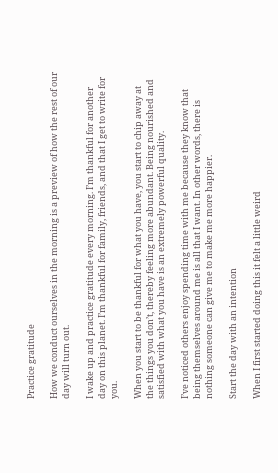Practice gratitude

How we conduct ourselves in the morning is a preview of how the rest of our day will turn out.

I wake up and practice gratitude every morning. I’m thankful for another day on this planet. I’m thankful for family, friends, and that I get to write for you.

When you start to be thankful for what you have, you start to chip away at the things you don’t, thereby feeling more abundant. Being nourished and satisfied with what you have is an extremely powerful quality.

I’ve noticed others enjoy spending time with me because they know that being themselves around me is all that I want. In other words, there is nothing someone can give me to make me more happier.

Start the day with an intention

When I first started doing this it felt a little weird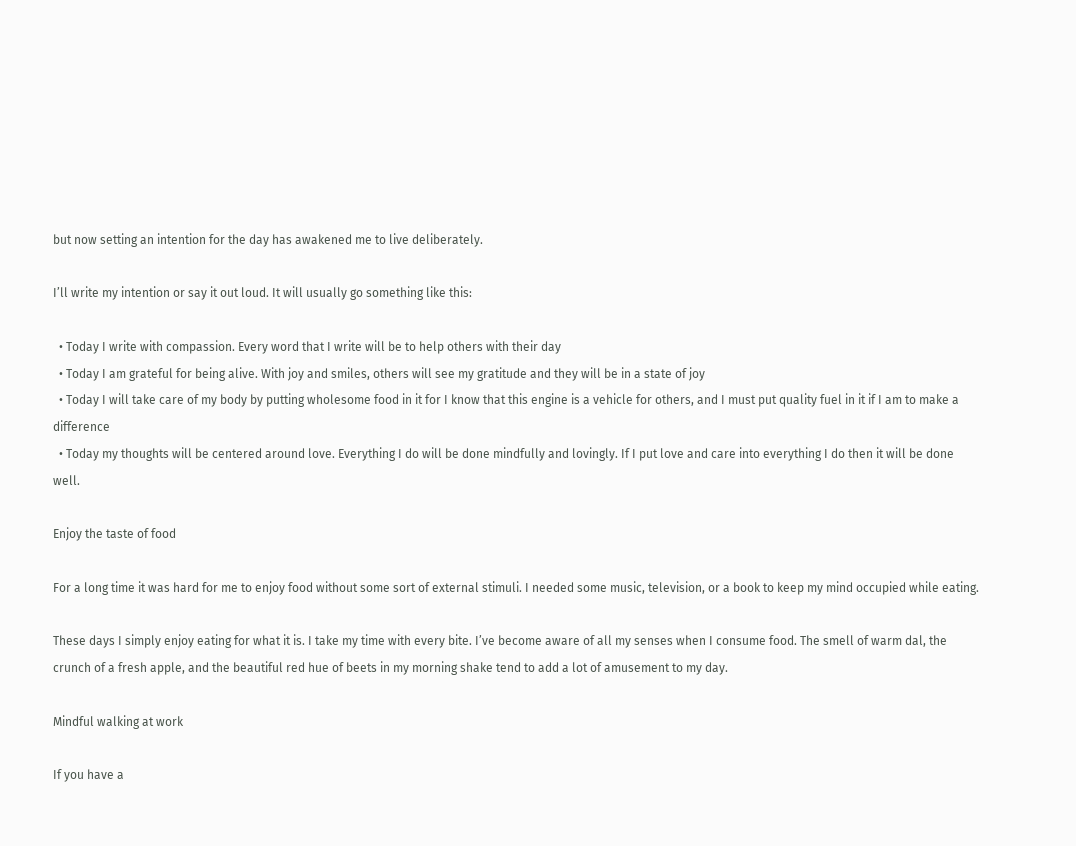but now setting an intention for the day has awakened me to live deliberately.

I’ll write my intention or say it out loud. It will usually go something like this:

  • Today I write with compassion. Every word that I write will be to help others with their day
  • Today I am grateful for being alive. With joy and smiles, others will see my gratitude and they will be in a state of joy
  • Today I will take care of my body by putting wholesome food in it for I know that this engine is a vehicle for others, and I must put quality fuel in it if I am to make a difference
  • Today my thoughts will be centered around love. Everything I do will be done mindfully and lovingly. If I put love and care into everything I do then it will be done well.

Enjoy the taste of food

For a long time it was hard for me to enjoy food without some sort of external stimuli. I needed some music, television, or a book to keep my mind occupied while eating.

These days I simply enjoy eating for what it is. I take my time with every bite. I’ve become aware of all my senses when I consume food. The smell of warm dal, the crunch of a fresh apple, and the beautiful red hue of beets in my morning shake tend to add a lot of amusement to my day.

Mindful walking at work

If you have a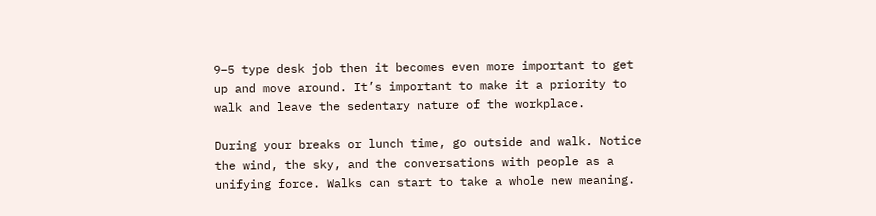9–5 type desk job then it becomes even more important to get up and move around. It’s important to make it a priority to walk and leave the sedentary nature of the workplace.

During your breaks or lunch time, go outside and walk. Notice the wind, the sky, and the conversations with people as a unifying force. Walks can start to take a whole new meaning.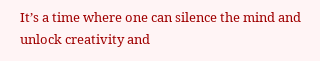It’s a time where one can silence the mind and unlock creativity and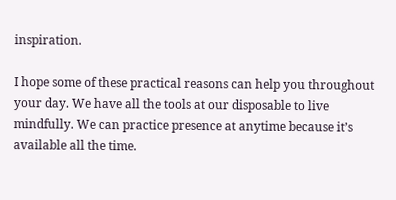inspiration.

I hope some of these practical reasons can help you throughout your day. We have all the tools at our disposable to live mindfully. We can practice presence at anytime because it’s available all the time.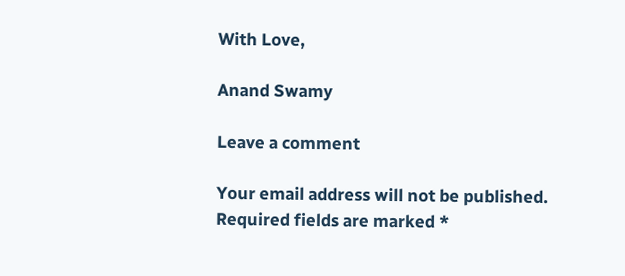With Love,

Anand Swamy

Leave a comment

Your email address will not be published. Required fields are marked *